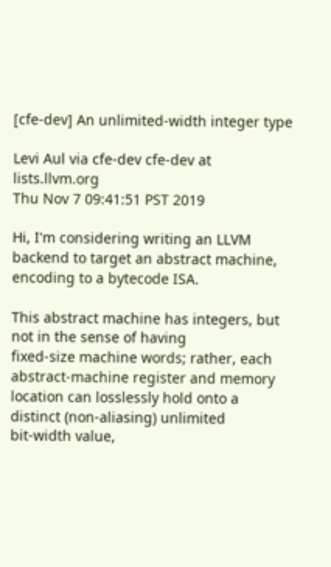[cfe-dev] An unlimited-width integer type

Levi Aul via cfe-dev cfe-dev at lists.llvm.org
Thu Nov 7 09:41:51 PST 2019

Hi, I'm considering writing an LLVM backend to target an abstract machine,
encoding to a bytecode ISA.

This abstract machine has integers, but not in the sense of having
fixed-size machine words; rather, each abstract-machine register and memory
location can losslessly hold onto a distinct (non-aliasing) unlimited
bit-width value,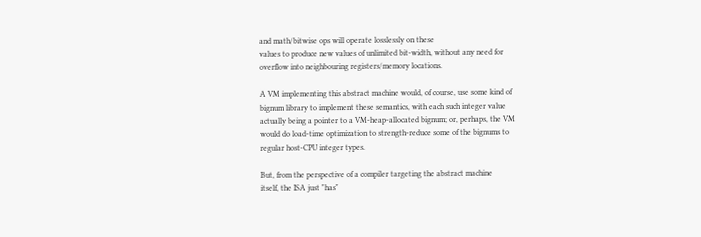and math/bitwise ops will operate losslessly on these
values to produce new values of unlimited bit-width, without any need for
overflow into neighbouring registers/memory locations.

A VM implementing this abstract machine would, of course, use some kind of
bignum library to implement these semantics, with each such integer value
actually being a pointer to a VM-heap-allocated bignum; or, perhaps, the VM
would do load-time optimization to strength-reduce some of the bignums to
regular host-CPU integer types.

But, from the perspective of a compiler targeting the abstract machine
itself, the ISA just "has"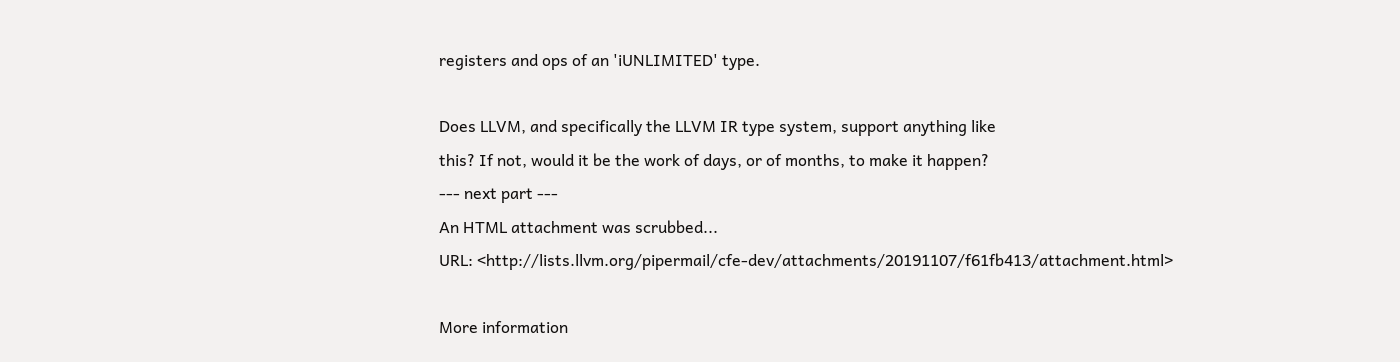registers and ops of an 'iUNLIMITED' type.

Does LLVM, and specifically the LLVM IR type system, support anything like
this? If not, would it be the work of days, or of months, to make it happen?
--- next part ---
An HTML attachment was scrubbed...
URL: <http://lists.llvm.org/pipermail/cfe-dev/attachments/20191107/f61fb413/attachment.html>

More information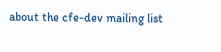about the cfe-dev mailing list